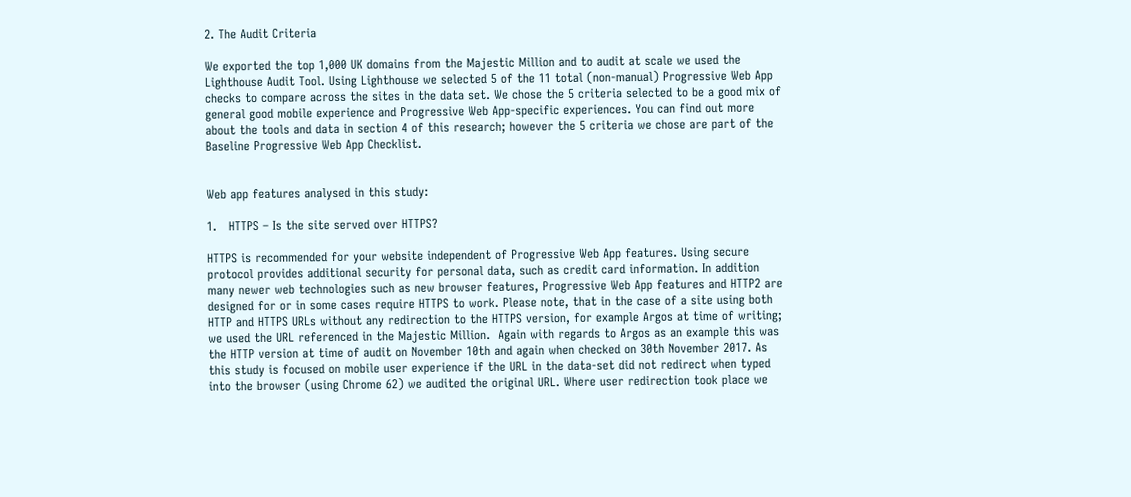2. The Audit Criteria

We exported the top 1,000 UK domains from the Majestic Million and to audit at scale we used the Lighthouse Audit Tool. Using Lighthouse we selected 5 of the 11 total (non-manual) Progressive Web App checks to compare across the sites in the data set. We chose the 5 criteria selected to be a good mix of general good mobile experience and Progressive Web App-specific experiences. You can find out more about the tools and data in section 4 of this research; however the 5 criteria we chose are part of the Baseline Progressive Web App Checklist.


Web app features analysed in this study:

1.   HTTPS – Is the site served over HTTPS?

HTTPS is recommended for your website independent of Progressive Web App features. Using secure protocol provides additional security for personal data, such as credit card information. In addition many newer web technologies such as new browser features, Progressive Web App features and HTTP2 are designed for or in some cases require HTTPS to work. Please note, that in the case of a site using both HTTP and HTTPS URLs without any redirection to the HTTPS version, for example Argos at time of writing; we used the URL referenced in the Majestic Million.  Again with regards to Argos as an example this was the HTTP version at time of audit on November 10th and again when checked on 30th November 2017. As this study is focused on mobile user experience if the URL in the data-set did not redirect when typed into the browser (using Chrome 62) we audited the original URL. Where user redirection took place we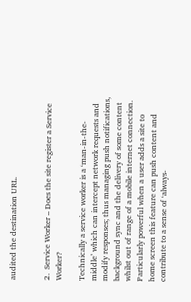audited the destination URL.


2.  Service Worker – Does the site register a Service Worker?

Technically a service worker is a ‘man-in-the-middle’ which can intercept network requests and modify responses; thus managing push notifications, background sync and the delivery of some content whilst out of range of a mobile internet connection. Particularly powerful when a user adds a site to home screen this feature can push content and contribute to a sense of ‘always-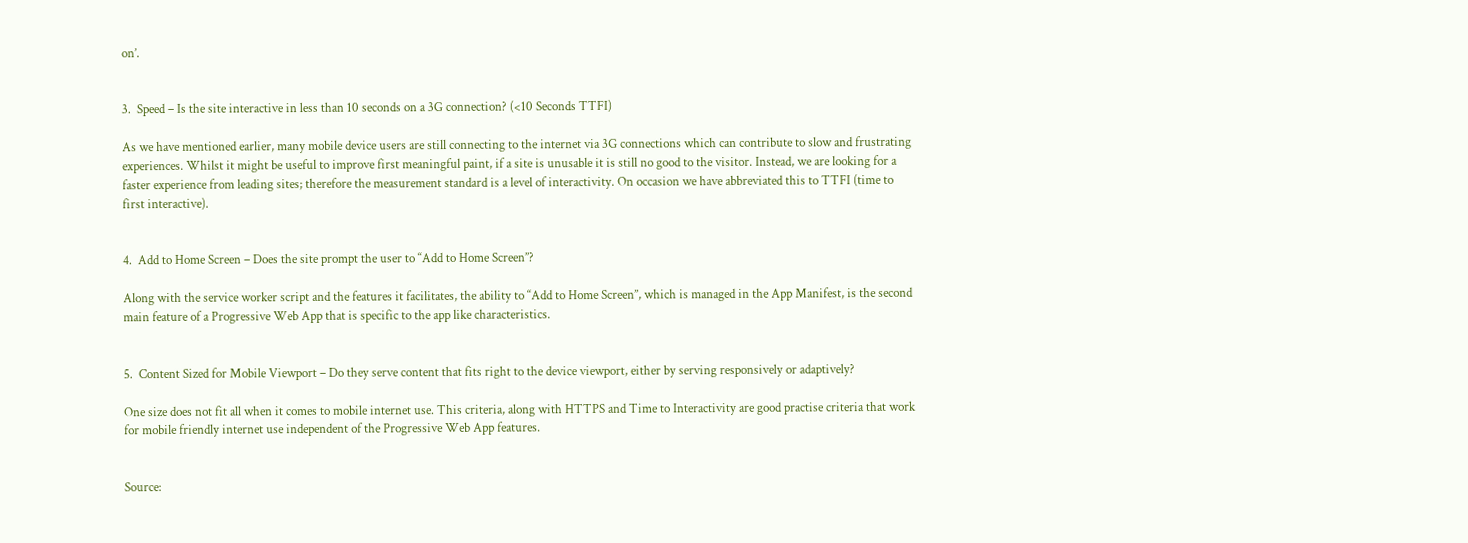on’.


3.  Speed – Is the site interactive in less than 10 seconds on a 3G connection? (<10 Seconds TTFI)

As we have mentioned earlier, many mobile device users are still connecting to the internet via 3G connections which can contribute to slow and frustrating experiences. Whilst it might be useful to improve first meaningful paint, if a site is unusable it is still no good to the visitor. Instead, we are looking for a faster experience from leading sites; therefore the measurement standard is a level of interactivity. On occasion we have abbreviated this to TTFI (time to first interactive).


4.  Add to Home Screen – Does the site prompt the user to ‘‘Add to Home Screen’’?

Along with the service worker script and the features it facilitates, the ability to ‘‘Add to Home Screen’’, which is managed in the App Manifest, is the second main feature of a Progressive Web App that is specific to the app like characteristics.


5.  Content Sized for Mobile Viewport – Do they serve content that fits right to the device viewport, either by serving responsively or adaptively?

One size does not fit all when it comes to mobile internet use. This criteria, along with HTTPS and Time to Interactivity are good practise criteria that work for mobile friendly internet use independent of the Progressive Web App features.


Source: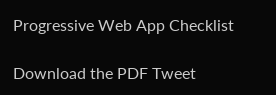Progressive Web App Checklist

Download the PDF Tweet